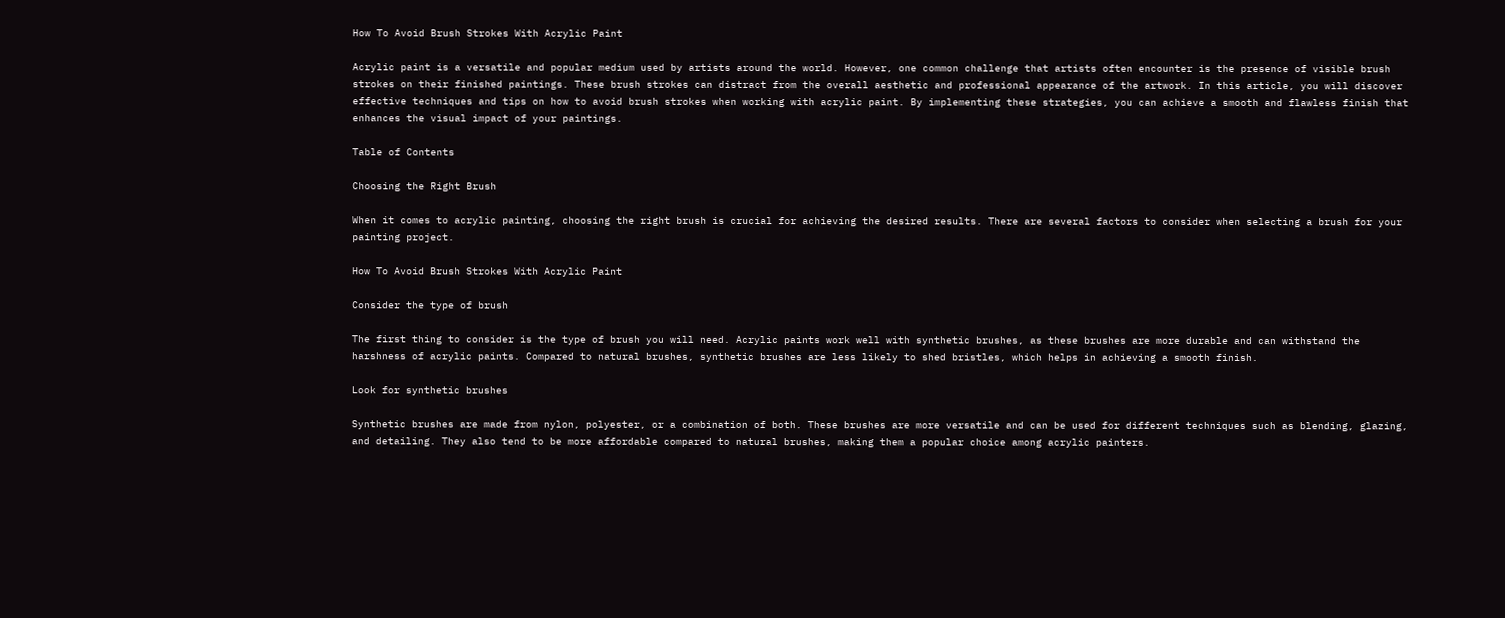How To Avoid Brush Strokes With Acrylic Paint

Acrylic paint is a versatile and popular medium used by artists around the world. However, one common challenge that artists often encounter is the presence of visible brush strokes on their finished paintings. These brush strokes can distract from the overall aesthetic and professional appearance of the artwork. In this article, you will discover effective techniques and tips on how to avoid brush strokes when working with acrylic paint. By implementing these strategies, you can achieve a smooth and flawless finish that enhances the visual impact of your paintings.

Table of Contents

Choosing the Right Brush

When it comes to acrylic painting, choosing the right brush is crucial for achieving the desired results. There are several factors to consider when selecting a brush for your painting project.

How To Avoid Brush Strokes With Acrylic Paint

Consider the type of brush

The first thing to consider is the type of brush you will need. Acrylic paints work well with synthetic brushes, as these brushes are more durable and can withstand the harshness of acrylic paints. Compared to natural brushes, synthetic brushes are less likely to shed bristles, which helps in achieving a smooth finish.

Look for synthetic brushes

Synthetic brushes are made from nylon, polyester, or a combination of both. These brushes are more versatile and can be used for different techniques such as blending, glazing, and detailing. They also tend to be more affordable compared to natural brushes, making them a popular choice among acrylic painters.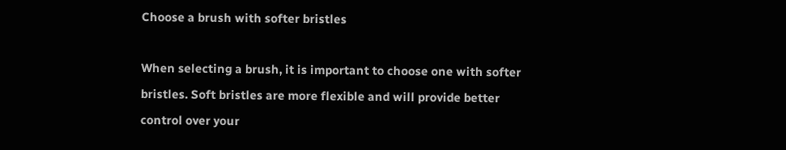Choose a brush with softer bristles

When selecting a brush, it is important to choose one with softer bristles. Soft bristles are more flexible and will provide better control over your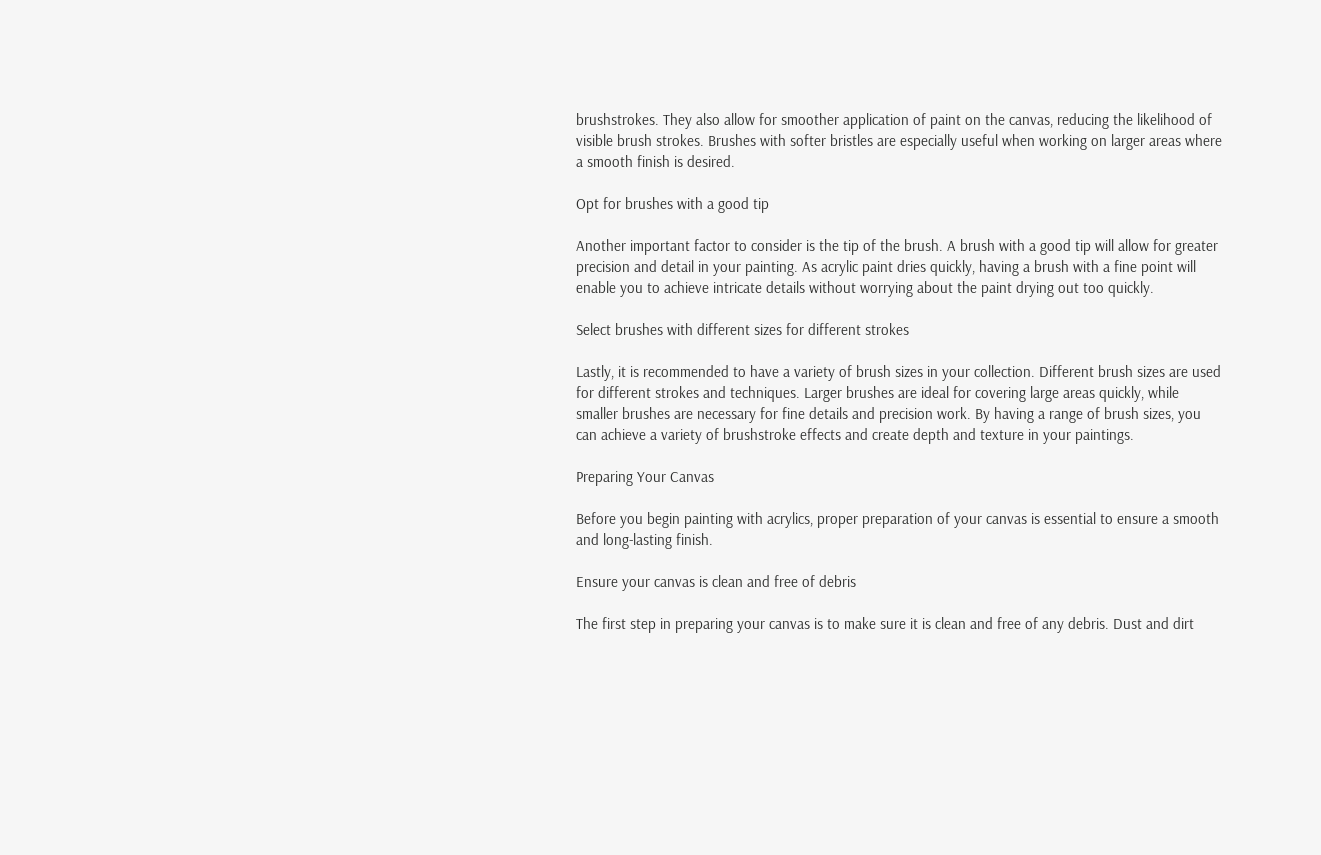brushstrokes. They also allow for smoother application of paint on the canvas, reducing the likelihood of visible brush strokes. Brushes with softer bristles are especially useful when working on larger areas where a smooth finish is desired.

Opt for brushes with a good tip

Another important factor to consider is the tip of the brush. A brush with a good tip will allow for greater precision and detail in your painting. As acrylic paint dries quickly, having a brush with a fine point will enable you to achieve intricate details without worrying about the paint drying out too quickly.

Select brushes with different sizes for different strokes

Lastly, it is recommended to have a variety of brush sizes in your collection. Different brush sizes are used for different strokes and techniques. Larger brushes are ideal for covering large areas quickly, while smaller brushes are necessary for fine details and precision work. By having a range of brush sizes, you can achieve a variety of brushstroke effects and create depth and texture in your paintings.

Preparing Your Canvas

Before you begin painting with acrylics, proper preparation of your canvas is essential to ensure a smooth and long-lasting finish.

Ensure your canvas is clean and free of debris

The first step in preparing your canvas is to make sure it is clean and free of any debris. Dust and dirt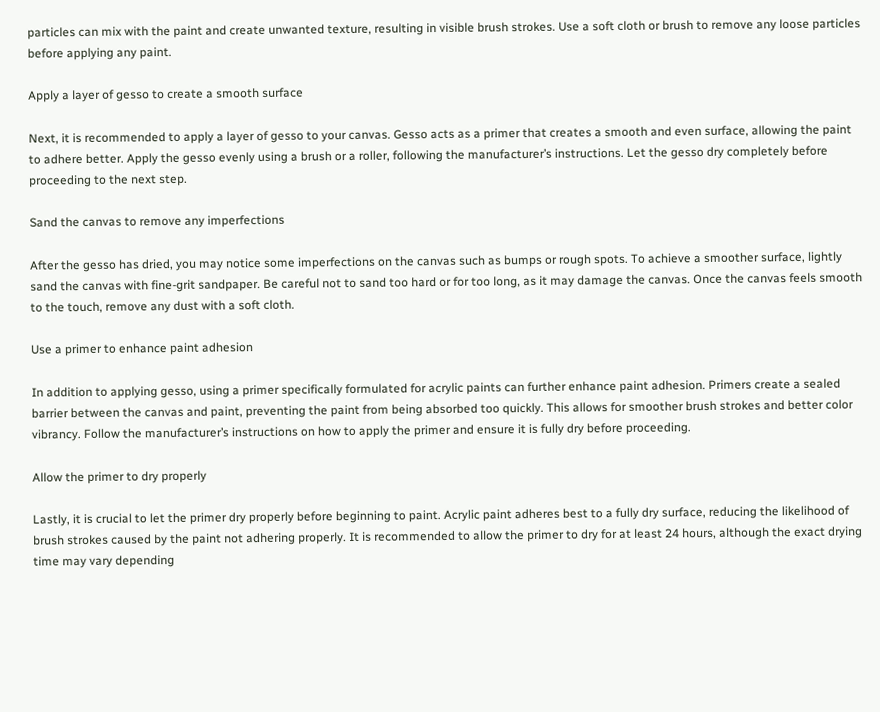particles can mix with the paint and create unwanted texture, resulting in visible brush strokes. Use a soft cloth or brush to remove any loose particles before applying any paint.

Apply a layer of gesso to create a smooth surface

Next, it is recommended to apply a layer of gesso to your canvas. Gesso acts as a primer that creates a smooth and even surface, allowing the paint to adhere better. Apply the gesso evenly using a brush or a roller, following the manufacturer’s instructions. Let the gesso dry completely before proceeding to the next step.

Sand the canvas to remove any imperfections

After the gesso has dried, you may notice some imperfections on the canvas such as bumps or rough spots. To achieve a smoother surface, lightly sand the canvas with fine-grit sandpaper. Be careful not to sand too hard or for too long, as it may damage the canvas. Once the canvas feels smooth to the touch, remove any dust with a soft cloth.

Use a primer to enhance paint adhesion

In addition to applying gesso, using a primer specifically formulated for acrylic paints can further enhance paint adhesion. Primers create a sealed barrier between the canvas and paint, preventing the paint from being absorbed too quickly. This allows for smoother brush strokes and better color vibrancy. Follow the manufacturer’s instructions on how to apply the primer and ensure it is fully dry before proceeding.

Allow the primer to dry properly

Lastly, it is crucial to let the primer dry properly before beginning to paint. Acrylic paint adheres best to a fully dry surface, reducing the likelihood of brush strokes caused by the paint not adhering properly. It is recommended to allow the primer to dry for at least 24 hours, although the exact drying time may vary depending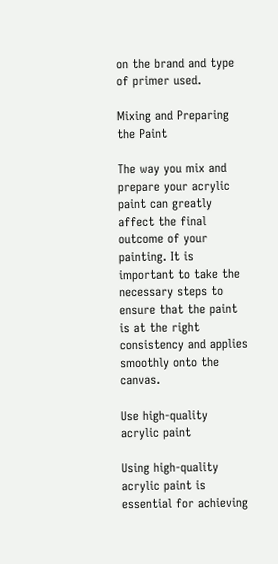on the brand and type of primer used.

Mixing and Preparing the Paint

The way you mix and prepare your acrylic paint can greatly affect the final outcome of your painting. It is important to take the necessary steps to ensure that the paint is at the right consistency and applies smoothly onto the canvas.

Use high-quality acrylic paint

Using high-quality acrylic paint is essential for achieving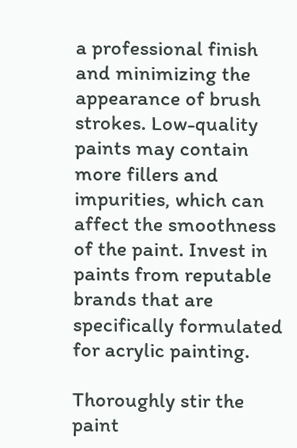a professional finish and minimizing the appearance of brush strokes. Low-quality paints may contain more fillers and impurities, which can affect the smoothness of the paint. Invest in paints from reputable brands that are specifically formulated for acrylic painting.

Thoroughly stir the paint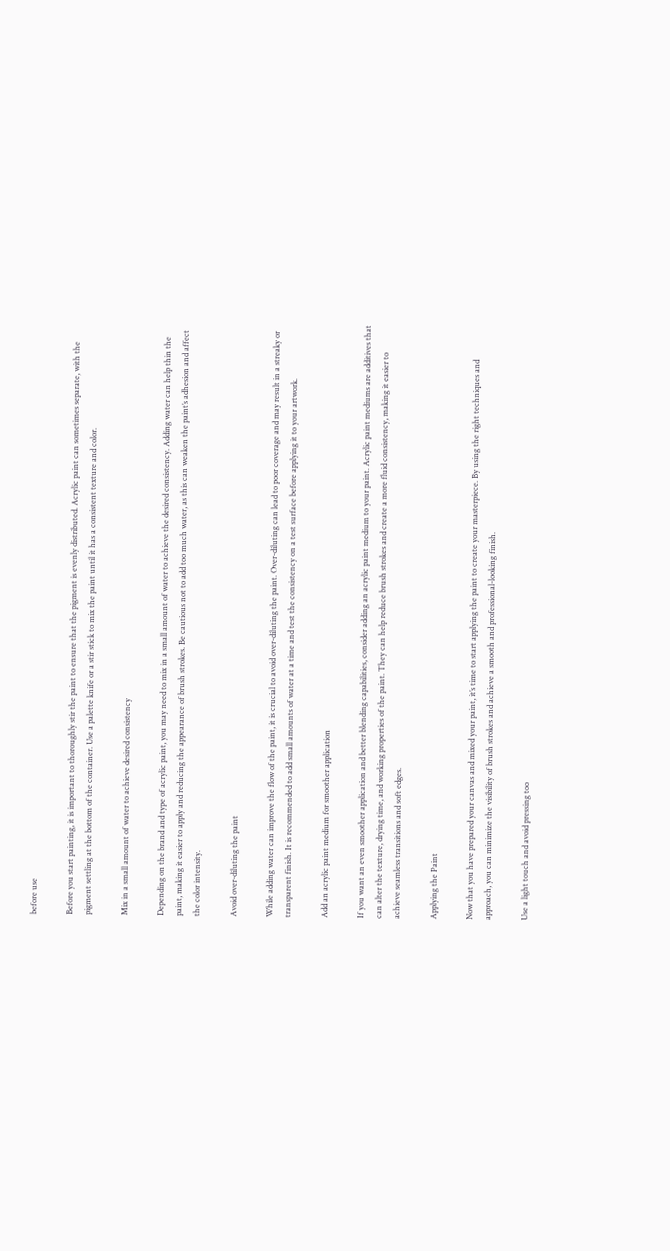before use

Before you start painting, it is important to thoroughly stir the paint to ensure that the pigment is evenly distributed. Acrylic paint can sometimes separate, with the pigment settling at the bottom of the container. Use a palette knife or a stir stick to mix the paint until it has a consistent texture and color.

Mix in a small amount of water to achieve desired consistency

Depending on the brand and type of acrylic paint, you may need to mix in a small amount of water to achieve the desired consistency. Adding water can help thin the paint, making it easier to apply and reducing the appearance of brush strokes. Be cautious not to add too much water, as this can weaken the paint’s adhesion and affect the color intensity.

Avoid over-diluting the paint

While adding water can improve the flow of the paint, it is crucial to avoid over-diluting the paint. Over-diluting can lead to poor coverage and may result in a streaky or transparent finish. It is recommended to add small amounts of water at a time and test the consistency on a test surface before applying it to your artwork.

Add an acrylic paint medium for smoother application

If you want an even smoother application and better blending capabilities, consider adding an acrylic paint medium to your paint. Acrylic paint mediums are additives that can alter the texture, drying time, and working properties of the paint. They can help reduce brush strokes and create a more fluid consistency, making it easier to achieve seamless transitions and soft edges.

Applying the Paint

Now that you have prepared your canvas and mixed your paint, it’s time to start applying the paint to create your masterpiece. By using the right techniques and approach, you can minimize the visibility of brush strokes and achieve a smooth and professional-looking finish.

Use a light touch and avoid pressing too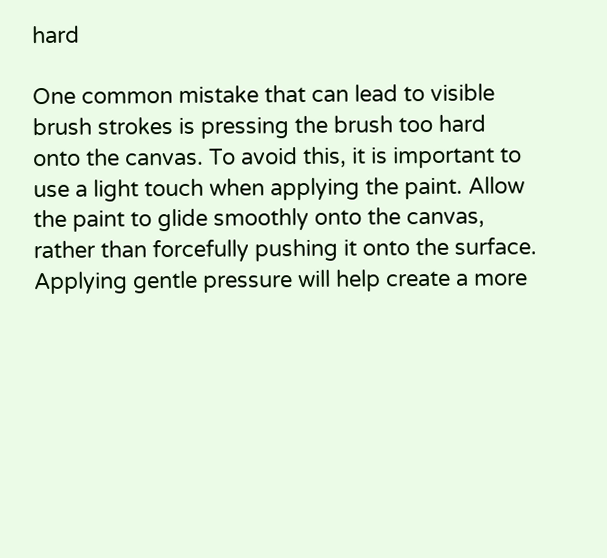hard

One common mistake that can lead to visible brush strokes is pressing the brush too hard onto the canvas. To avoid this, it is important to use a light touch when applying the paint. Allow the paint to glide smoothly onto the canvas, rather than forcefully pushing it onto the surface. Applying gentle pressure will help create a more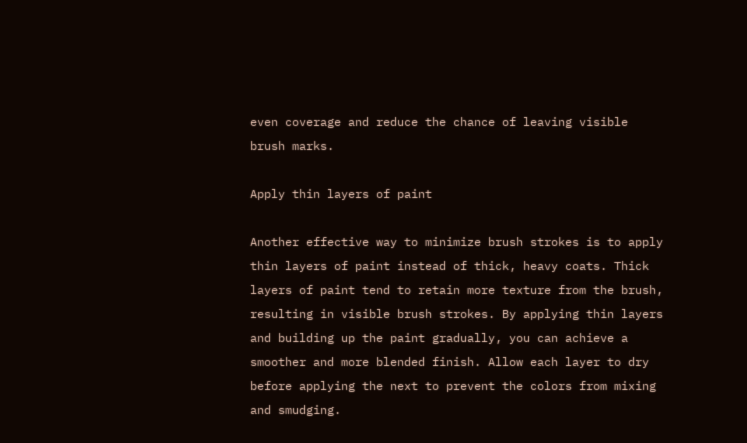even coverage and reduce the chance of leaving visible brush marks.

Apply thin layers of paint

Another effective way to minimize brush strokes is to apply thin layers of paint instead of thick, heavy coats. Thick layers of paint tend to retain more texture from the brush, resulting in visible brush strokes. By applying thin layers and building up the paint gradually, you can achieve a smoother and more blended finish. Allow each layer to dry before applying the next to prevent the colors from mixing and smudging.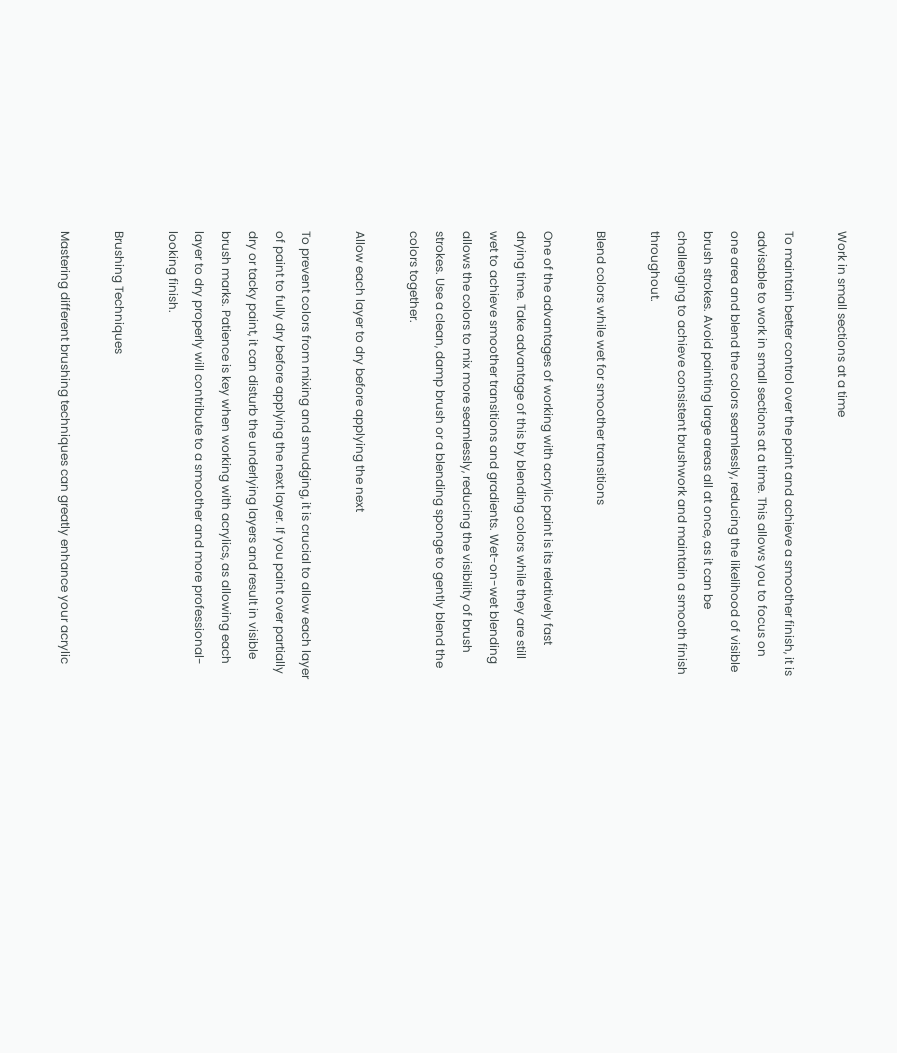Work in small sections at a time

To maintain better control over the paint and achieve a smoother finish, it is advisable to work in small sections at a time. This allows you to focus on one area and blend the colors seamlessly, reducing the likelihood of visible brush strokes. Avoid painting large areas all at once, as it can be challenging to achieve consistent brushwork and maintain a smooth finish throughout.

Blend colors while wet for smoother transitions

One of the advantages of working with acrylic paint is its relatively fast drying time. Take advantage of this by blending colors while they are still wet to achieve smoother transitions and gradients. Wet-on-wet blending allows the colors to mix more seamlessly, reducing the visibility of brush strokes. Use a clean, damp brush or a blending sponge to gently blend the colors together.

Allow each layer to dry before applying the next

To prevent colors from mixing and smudging, it is crucial to allow each layer of paint to fully dry before applying the next layer. If you paint over partially dry or tacky paint, it can disturb the underlying layers and result in visible brush marks. Patience is key when working with acrylics, as allowing each layer to dry properly will contribute to a smoother and more professional-looking finish.

Brushing Techniques

Mastering different brushing techniques can greatly enhance your acrylic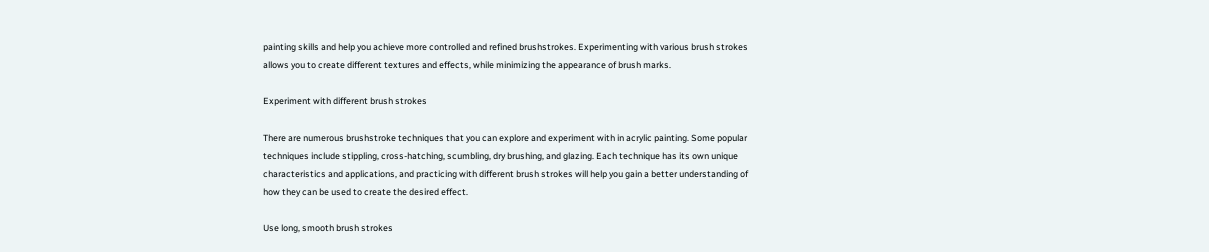painting skills and help you achieve more controlled and refined brushstrokes. Experimenting with various brush strokes allows you to create different textures and effects, while minimizing the appearance of brush marks.

Experiment with different brush strokes

There are numerous brushstroke techniques that you can explore and experiment with in acrylic painting. Some popular techniques include stippling, cross-hatching, scumbling, dry brushing, and glazing. Each technique has its own unique characteristics and applications, and practicing with different brush strokes will help you gain a better understanding of how they can be used to create the desired effect.

Use long, smooth brush strokes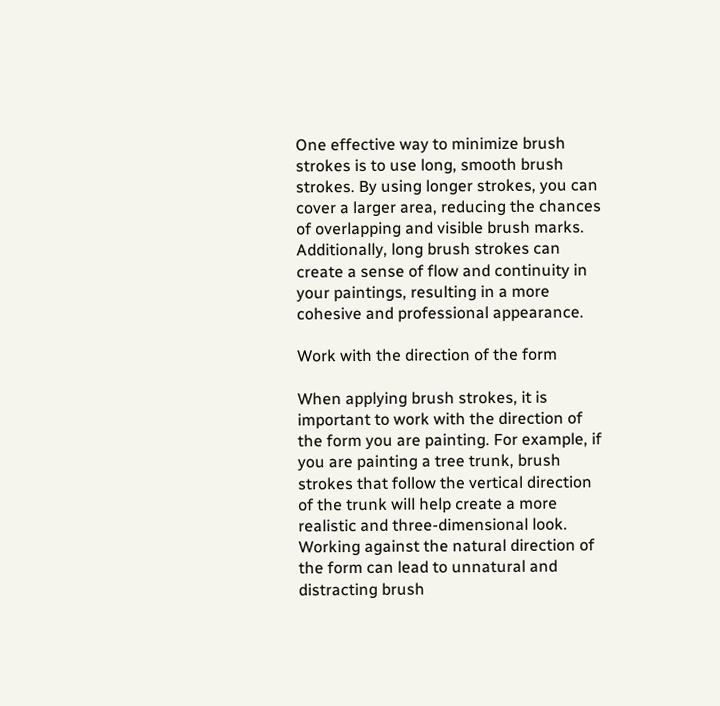One effective way to minimize brush strokes is to use long, smooth brush strokes. By using longer strokes, you can cover a larger area, reducing the chances of overlapping and visible brush marks. Additionally, long brush strokes can create a sense of flow and continuity in your paintings, resulting in a more cohesive and professional appearance.

Work with the direction of the form

When applying brush strokes, it is important to work with the direction of the form you are painting. For example, if you are painting a tree trunk, brush strokes that follow the vertical direction of the trunk will help create a more realistic and three-dimensional look. Working against the natural direction of the form can lead to unnatural and distracting brush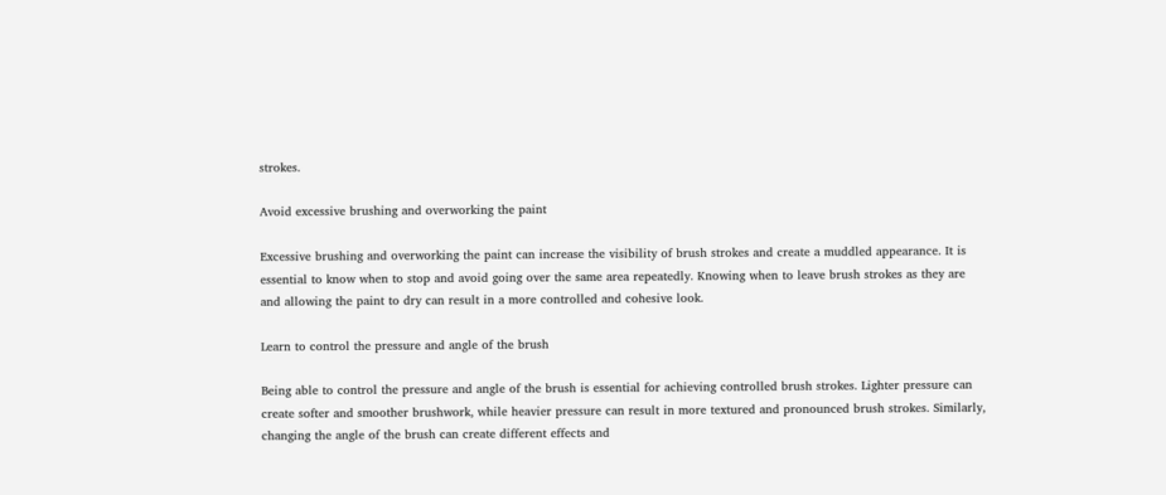strokes.

Avoid excessive brushing and overworking the paint

Excessive brushing and overworking the paint can increase the visibility of brush strokes and create a muddled appearance. It is essential to know when to stop and avoid going over the same area repeatedly. Knowing when to leave brush strokes as they are and allowing the paint to dry can result in a more controlled and cohesive look.

Learn to control the pressure and angle of the brush

Being able to control the pressure and angle of the brush is essential for achieving controlled brush strokes. Lighter pressure can create softer and smoother brushwork, while heavier pressure can result in more textured and pronounced brush strokes. Similarly, changing the angle of the brush can create different effects and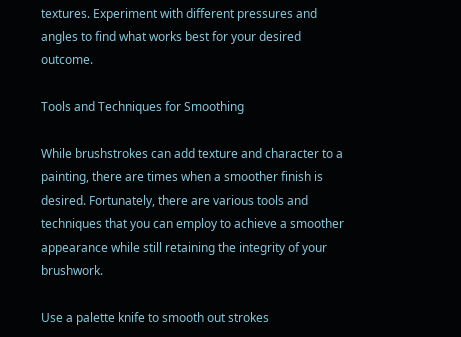textures. Experiment with different pressures and angles to find what works best for your desired outcome.

Tools and Techniques for Smoothing

While brushstrokes can add texture and character to a painting, there are times when a smoother finish is desired. Fortunately, there are various tools and techniques that you can employ to achieve a smoother appearance while still retaining the integrity of your brushwork.

Use a palette knife to smooth out strokes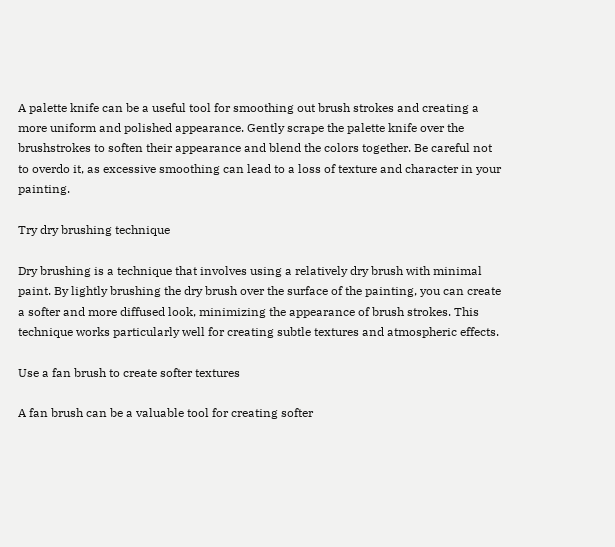A palette knife can be a useful tool for smoothing out brush strokes and creating a more uniform and polished appearance. Gently scrape the palette knife over the brushstrokes to soften their appearance and blend the colors together. Be careful not to overdo it, as excessive smoothing can lead to a loss of texture and character in your painting.

Try dry brushing technique

Dry brushing is a technique that involves using a relatively dry brush with minimal paint. By lightly brushing the dry brush over the surface of the painting, you can create a softer and more diffused look, minimizing the appearance of brush strokes. This technique works particularly well for creating subtle textures and atmospheric effects.

Use a fan brush to create softer textures

A fan brush can be a valuable tool for creating softer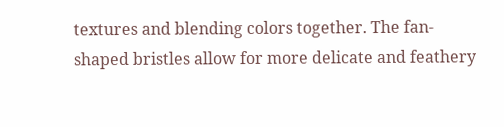textures and blending colors together. The fan-shaped bristles allow for more delicate and feathery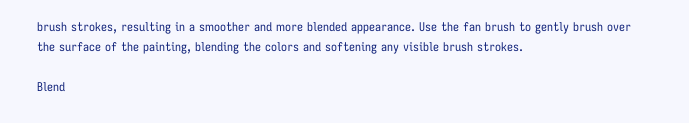brush strokes, resulting in a smoother and more blended appearance. Use the fan brush to gently brush over the surface of the painting, blending the colors and softening any visible brush strokes.

Blend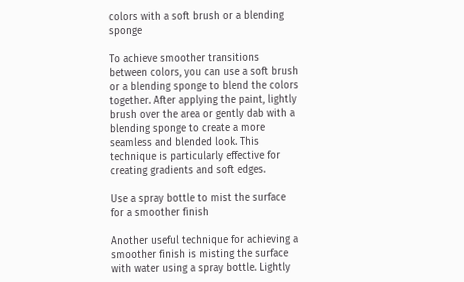colors with a soft brush or a blending sponge

To achieve smoother transitions between colors, you can use a soft brush or a blending sponge to blend the colors together. After applying the paint, lightly brush over the area or gently dab with a blending sponge to create a more seamless and blended look. This technique is particularly effective for creating gradients and soft edges.

Use a spray bottle to mist the surface for a smoother finish

Another useful technique for achieving a smoother finish is misting the surface with water using a spray bottle. Lightly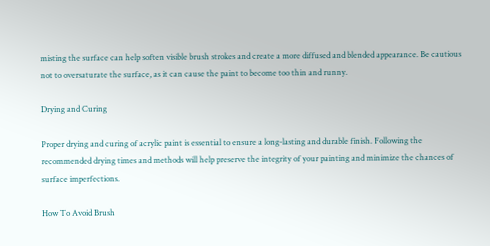misting the surface can help soften visible brush strokes and create a more diffused and blended appearance. Be cautious not to oversaturate the surface, as it can cause the paint to become too thin and runny.

Drying and Curing

Proper drying and curing of acrylic paint is essential to ensure a long-lasting and durable finish. Following the recommended drying times and methods will help preserve the integrity of your painting and minimize the chances of surface imperfections.

How To Avoid Brush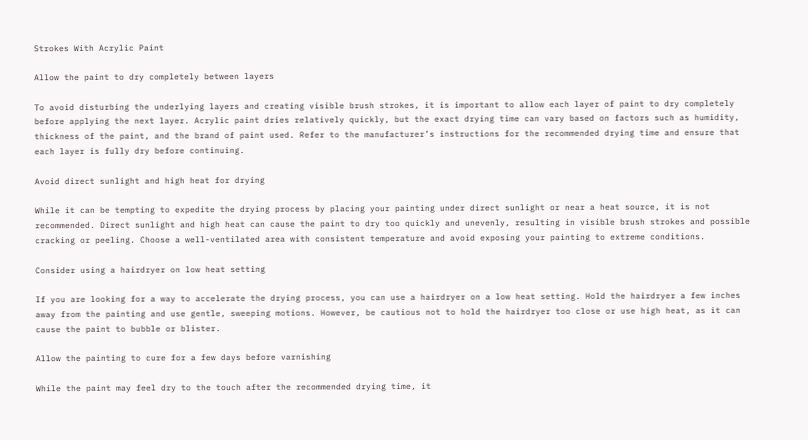Strokes With Acrylic Paint

Allow the paint to dry completely between layers

To avoid disturbing the underlying layers and creating visible brush strokes, it is important to allow each layer of paint to dry completely before applying the next layer. Acrylic paint dries relatively quickly, but the exact drying time can vary based on factors such as humidity, thickness of the paint, and the brand of paint used. Refer to the manufacturer’s instructions for the recommended drying time and ensure that each layer is fully dry before continuing.

Avoid direct sunlight and high heat for drying

While it can be tempting to expedite the drying process by placing your painting under direct sunlight or near a heat source, it is not recommended. Direct sunlight and high heat can cause the paint to dry too quickly and unevenly, resulting in visible brush strokes and possible cracking or peeling. Choose a well-ventilated area with consistent temperature and avoid exposing your painting to extreme conditions.

Consider using a hairdryer on low heat setting

If you are looking for a way to accelerate the drying process, you can use a hairdryer on a low heat setting. Hold the hairdryer a few inches away from the painting and use gentle, sweeping motions. However, be cautious not to hold the hairdryer too close or use high heat, as it can cause the paint to bubble or blister.

Allow the painting to cure for a few days before varnishing

While the paint may feel dry to the touch after the recommended drying time, it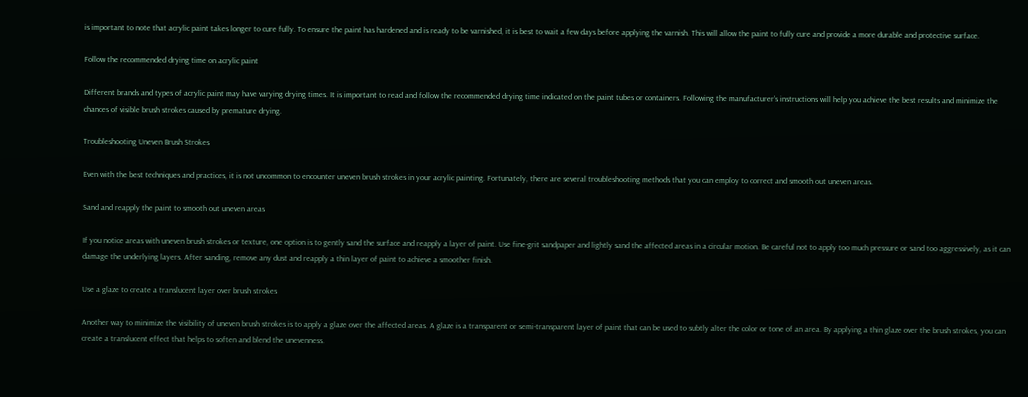is important to note that acrylic paint takes longer to cure fully. To ensure the paint has hardened and is ready to be varnished, it is best to wait a few days before applying the varnish. This will allow the paint to fully cure and provide a more durable and protective surface.

Follow the recommended drying time on acrylic paint

Different brands and types of acrylic paint may have varying drying times. It is important to read and follow the recommended drying time indicated on the paint tubes or containers. Following the manufacturer’s instructions will help you achieve the best results and minimize the chances of visible brush strokes caused by premature drying.

Troubleshooting Uneven Brush Strokes

Even with the best techniques and practices, it is not uncommon to encounter uneven brush strokes in your acrylic painting. Fortunately, there are several troubleshooting methods that you can employ to correct and smooth out uneven areas.

Sand and reapply the paint to smooth out uneven areas

If you notice areas with uneven brush strokes or texture, one option is to gently sand the surface and reapply a layer of paint. Use fine-grit sandpaper and lightly sand the affected areas in a circular motion. Be careful not to apply too much pressure or sand too aggressively, as it can damage the underlying layers. After sanding, remove any dust and reapply a thin layer of paint to achieve a smoother finish.

Use a glaze to create a translucent layer over brush strokes

Another way to minimize the visibility of uneven brush strokes is to apply a glaze over the affected areas. A glaze is a transparent or semi-transparent layer of paint that can be used to subtly alter the color or tone of an area. By applying a thin glaze over the brush strokes, you can create a translucent effect that helps to soften and blend the unevenness.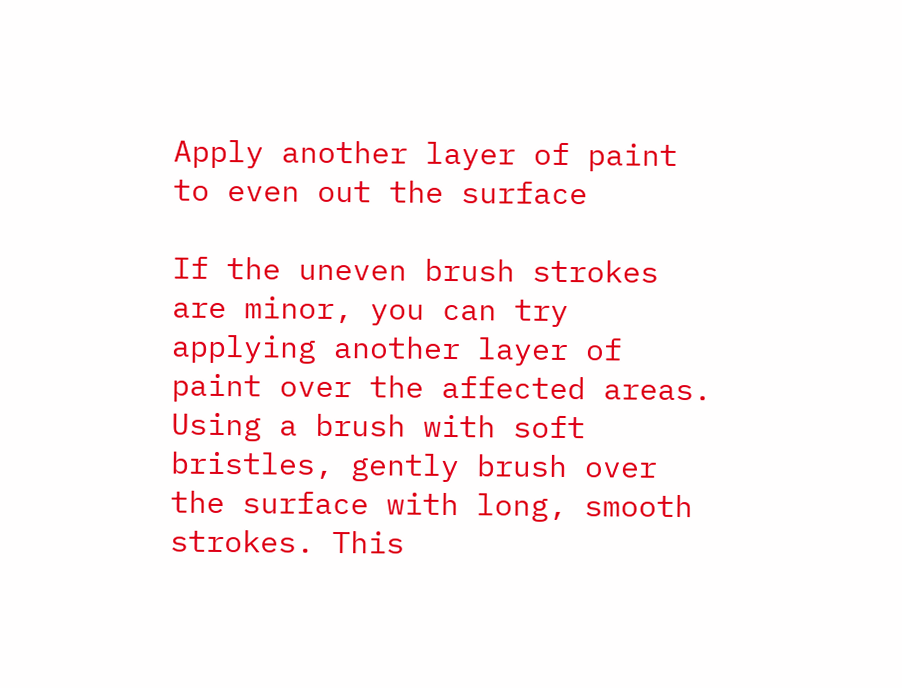Apply another layer of paint to even out the surface

If the uneven brush strokes are minor, you can try applying another layer of paint over the affected areas. Using a brush with soft bristles, gently brush over the surface with long, smooth strokes. This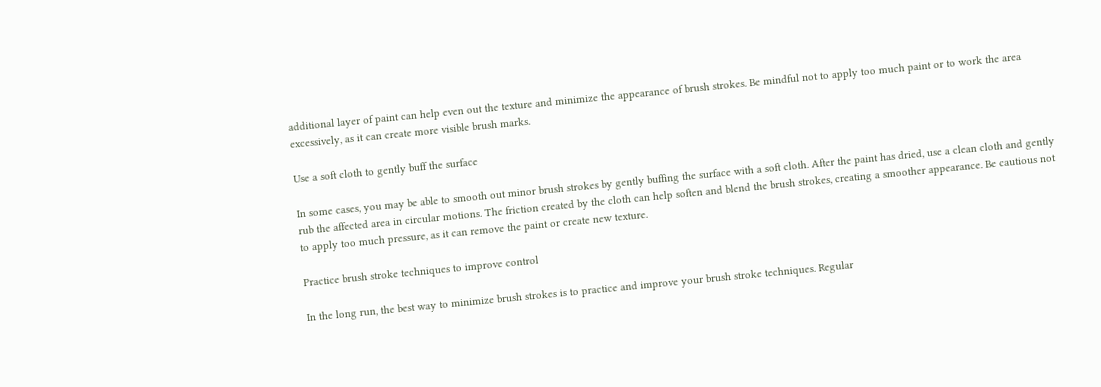additional layer of paint can help even out the texture and minimize the appearance of brush strokes. Be mindful not to apply too much paint or to work the area excessively, as it can create more visible brush marks.

Use a soft cloth to gently buff the surface

In some cases, you may be able to smooth out minor brush strokes by gently buffing the surface with a soft cloth. After the paint has dried, use a clean cloth and gently rub the affected area in circular motions. The friction created by the cloth can help soften and blend the brush strokes, creating a smoother appearance. Be cautious not to apply too much pressure, as it can remove the paint or create new texture.

Practice brush stroke techniques to improve control

In the long run, the best way to minimize brush strokes is to practice and improve your brush stroke techniques. Regular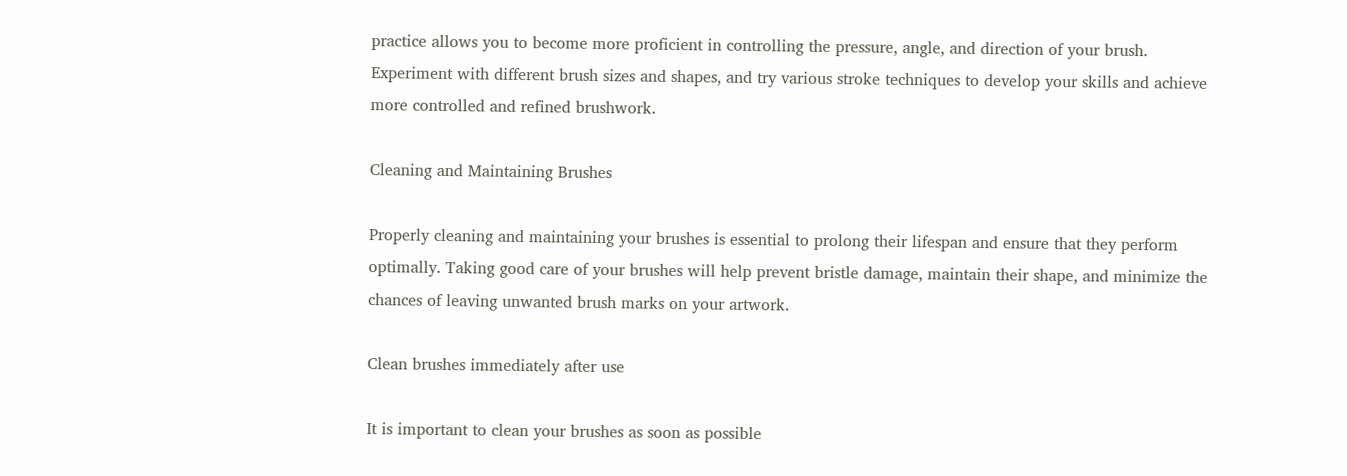practice allows you to become more proficient in controlling the pressure, angle, and direction of your brush. Experiment with different brush sizes and shapes, and try various stroke techniques to develop your skills and achieve more controlled and refined brushwork.

Cleaning and Maintaining Brushes

Properly cleaning and maintaining your brushes is essential to prolong their lifespan and ensure that they perform optimally. Taking good care of your brushes will help prevent bristle damage, maintain their shape, and minimize the chances of leaving unwanted brush marks on your artwork.

Clean brushes immediately after use

It is important to clean your brushes as soon as possible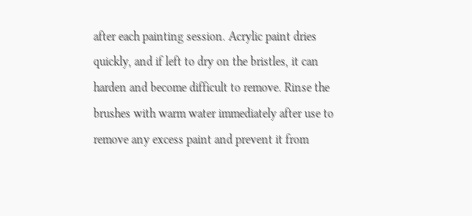after each painting session. Acrylic paint dries quickly, and if left to dry on the bristles, it can harden and become difficult to remove. Rinse the brushes with warm water immediately after use to remove any excess paint and prevent it from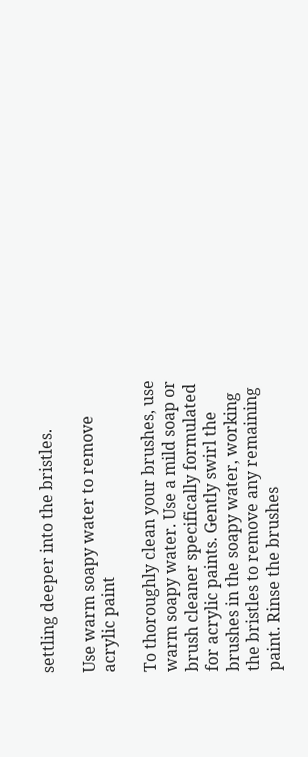settling deeper into the bristles.

Use warm soapy water to remove acrylic paint

To thoroughly clean your brushes, use warm soapy water. Use a mild soap or brush cleaner specifically formulated for acrylic paints. Gently swirl the brushes in the soapy water, working the bristles to remove any remaining paint. Rinse the brushes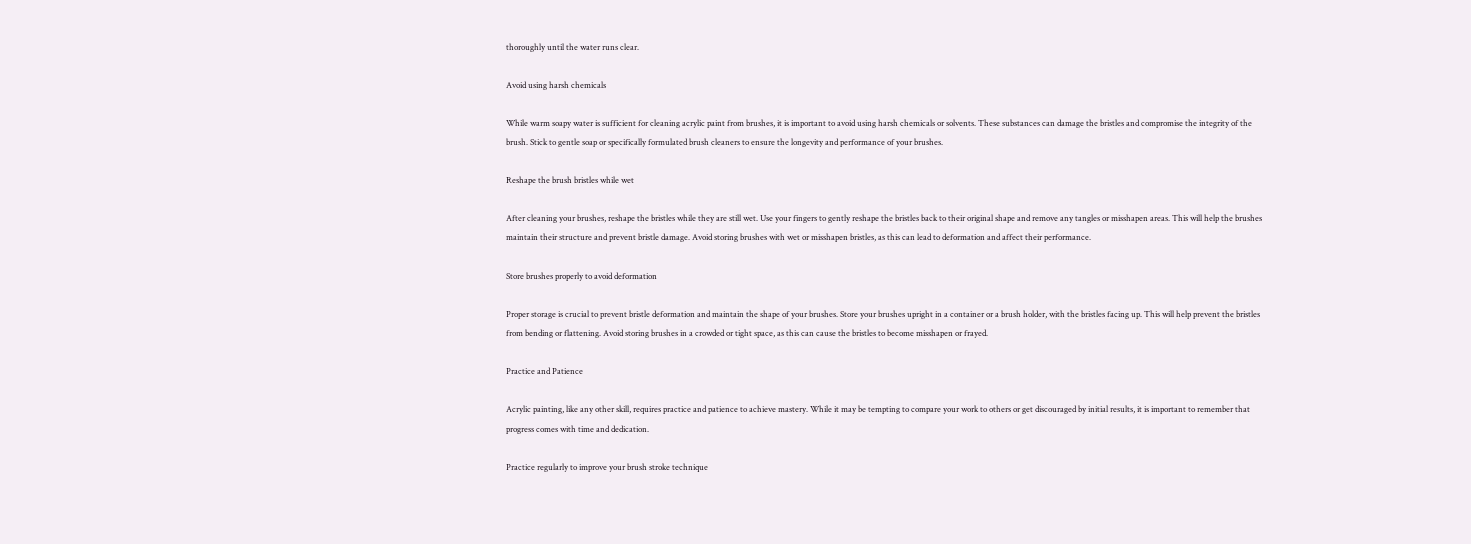thoroughly until the water runs clear.

Avoid using harsh chemicals

While warm soapy water is sufficient for cleaning acrylic paint from brushes, it is important to avoid using harsh chemicals or solvents. These substances can damage the bristles and compromise the integrity of the brush. Stick to gentle soap or specifically formulated brush cleaners to ensure the longevity and performance of your brushes.

Reshape the brush bristles while wet

After cleaning your brushes, reshape the bristles while they are still wet. Use your fingers to gently reshape the bristles back to their original shape and remove any tangles or misshapen areas. This will help the brushes maintain their structure and prevent bristle damage. Avoid storing brushes with wet or misshapen bristles, as this can lead to deformation and affect their performance.

Store brushes properly to avoid deformation

Proper storage is crucial to prevent bristle deformation and maintain the shape of your brushes. Store your brushes upright in a container or a brush holder, with the bristles facing up. This will help prevent the bristles from bending or flattening. Avoid storing brushes in a crowded or tight space, as this can cause the bristles to become misshapen or frayed.

Practice and Patience

Acrylic painting, like any other skill, requires practice and patience to achieve mastery. While it may be tempting to compare your work to others or get discouraged by initial results, it is important to remember that progress comes with time and dedication.

Practice regularly to improve your brush stroke technique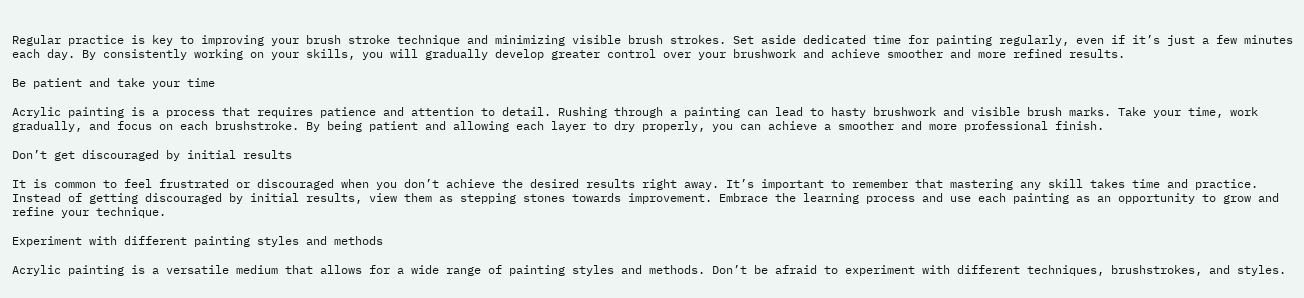Regular practice is key to improving your brush stroke technique and minimizing visible brush strokes. Set aside dedicated time for painting regularly, even if it’s just a few minutes each day. By consistently working on your skills, you will gradually develop greater control over your brushwork and achieve smoother and more refined results.

Be patient and take your time

Acrylic painting is a process that requires patience and attention to detail. Rushing through a painting can lead to hasty brushwork and visible brush marks. Take your time, work gradually, and focus on each brushstroke. By being patient and allowing each layer to dry properly, you can achieve a smoother and more professional finish.

Don’t get discouraged by initial results

It is common to feel frustrated or discouraged when you don’t achieve the desired results right away. It’s important to remember that mastering any skill takes time and practice. Instead of getting discouraged by initial results, view them as stepping stones towards improvement. Embrace the learning process and use each painting as an opportunity to grow and refine your technique.

Experiment with different painting styles and methods

Acrylic painting is a versatile medium that allows for a wide range of painting styles and methods. Don’t be afraid to experiment with different techniques, brushstrokes, and styles.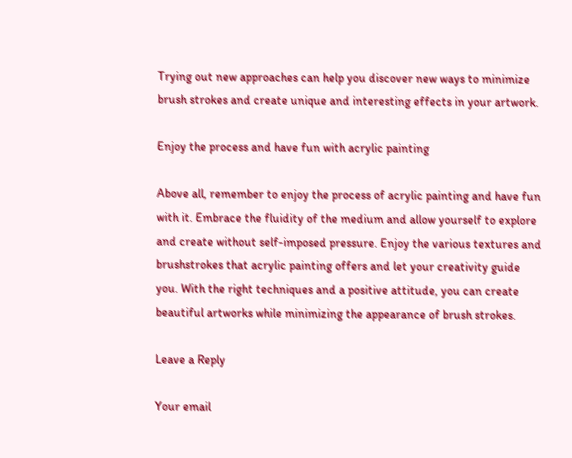Trying out new approaches can help you discover new ways to minimize brush strokes and create unique and interesting effects in your artwork.

Enjoy the process and have fun with acrylic painting

Above all, remember to enjoy the process of acrylic painting and have fun with it. Embrace the fluidity of the medium and allow yourself to explore and create without self-imposed pressure. Enjoy the various textures and brushstrokes that acrylic painting offers and let your creativity guide you. With the right techniques and a positive attitude, you can create beautiful artworks while minimizing the appearance of brush strokes.

Leave a Reply

Your email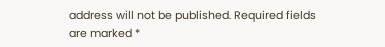address will not be published. Required fields are marked *